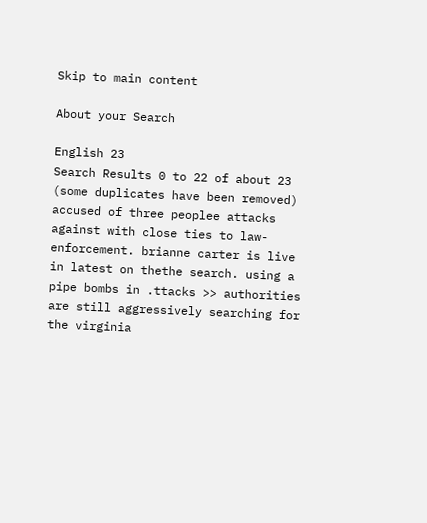Skip to main content

About your Search

English 23
Search Results 0 to 22 of about 23 (some duplicates have been removed)
accused of three peoplee attacks against with close ties to law- enforcement. brianne carter is live in latest on thethe search. using a pipe bombs in .ttacks >> authorities are still aggressively searching for the virginia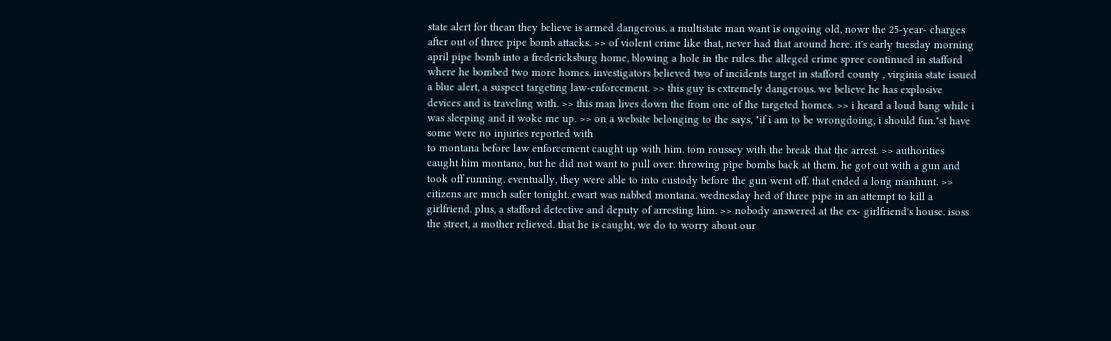state alert for thean they believe is armed dangerous. a multistate man want is ongoing old, nowr the 25-year- charges after out of three pipe bomb attacks. >> of violent crime like that, never had that around here. it's early tuesday morning april pipe bomb into a fredericksburg home, blowing a hole in the rules. the alleged crime spree continued in stafford where he bombed two more homes. investigators believed two of incidents target in stafford county , virginia state issued a blue alert, a suspect targeting law-enforcement. >> this guy is extremely dangerous. we believe he has explosive devices and is traveling with. >> this man lives down the from one of the targeted homes. >> i heard a loud bang while i was sleeping and it woke me up. >> on a website belonging to the says, "if i am to be wrongdoing, i should fun."st have some were no injuries reported with
to montana before law enforcement caught up with him. tom roussey with the break that the arrest. >> authorities caught him montano, but he did not want to pull over. throwing pipe bombs back at them. he got out with a gun and took off running. eventually, they were able to into custody before the gun went off. that ended a long manhunt. >> citizens are much safer tonight. ewart was nabbed montana. wednesday hed of three pipe in an attempt to kill a girlfriend. plus, a stafford detective and deputy of arresting him. >> nobody answered at the ex- girlfriend's house. isoss the street, a mother relieved. that he is caught, we do to worry about our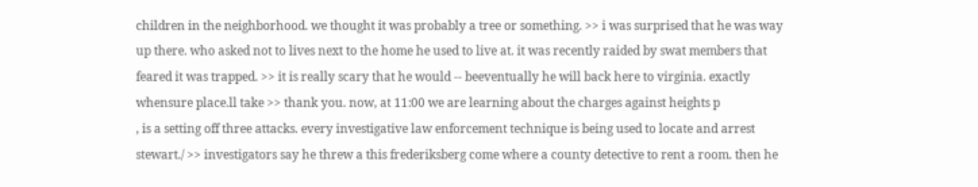children in the neighborhood. we thought it was probably a tree or something. >> i was surprised that he was way up there. who asked not to lives next to the home he used to live at. it was recently raided by swat members that feared it was trapped. >> it is really scary that he would -- beeventually he will back here to virginia. exactly whensure place.ll take >> thank you. now, at 11:00 we are learning about the charges against heights p
, is a setting off three attacks. every investigative law enforcement technique is being used to locate and arrest stewart./ >> investigators say he threw a this frederiksberg come where a county detective to rent a room. then he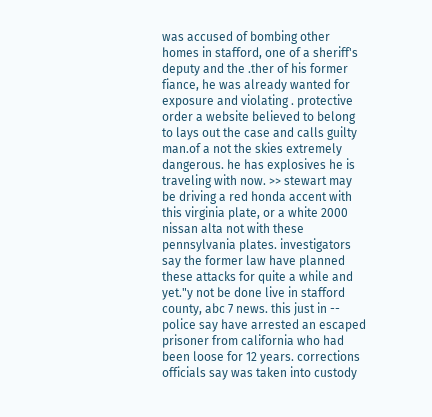was accused of bombing other homes in stafford, one of a sheriff's deputy and the .ther of his former fiance, he was already wanted for exposure and violating . protective order a website believed to belong to lays out the case and calls guilty man.of a not the skies extremely dangerous. he has explosives he is traveling with now. >> stewart may be driving a red honda accent with this virginia plate, or a white 2000 nissan alta not with these pennsylvania plates. investigators say the former law have planned these attacks for quite a while and yet."y not be done live in stafford county, abc 7 news. this just in -- police say have arrested an escaped prisoner from california who had been loose for 12 years. corrections officials say was taken into custody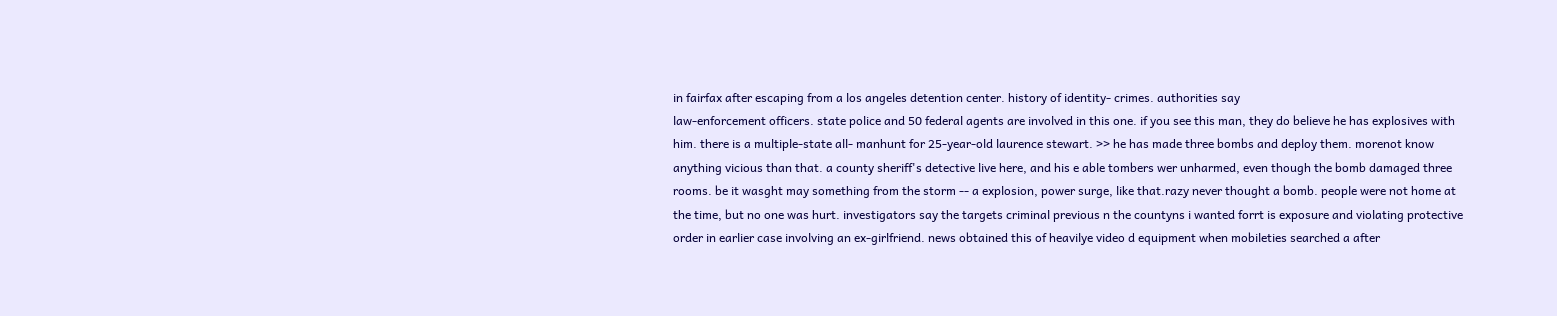in fairfax after escaping from a los angeles detention center. history of identity- crimes. authorities say
law-enforcement officers. state police and 50 federal agents are involved in this one. if you see this man, they do believe he has explosives with him. there is a multiple-state all- manhunt for 25-year-old laurence stewart. >> he has made three bombs and deploy them. morenot know anything vicious than that. a county sheriff's detective live here, and his e able tombers wer unharmed, even though the bomb damaged three rooms. be it wasght may something from the storm -- a explosion, power surge, like that.razy never thought a bomb. people were not home at the time, but no one was hurt. investigators say the targets criminal previous n the countyns i wanted forrt is exposure and violating protective order in earlier case involving an ex-girlfriend. news obtained this of heavilye video d equipment when mobileties searched a after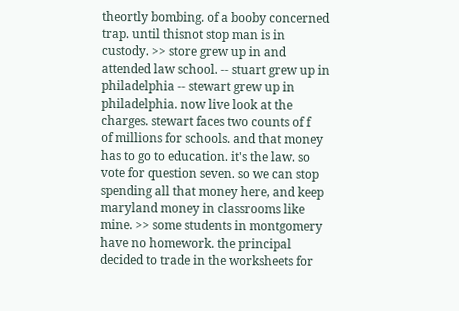theortly bombing. of a booby concerned trap. until thisnot stop man is in custody. >> store grew up in and attended law school. -- stuart grew up in philadelphia -- stewart grew up in philadelphia. now live look at the charges. stewart faces two counts of f
of millions for schools. and that money has to go to education. it's the law. so vote for question seven. so we can stop spending all that money here, and keep maryland money in classrooms like mine. >> some students in montgomery have no homework. the principal decided to trade in the worksheets for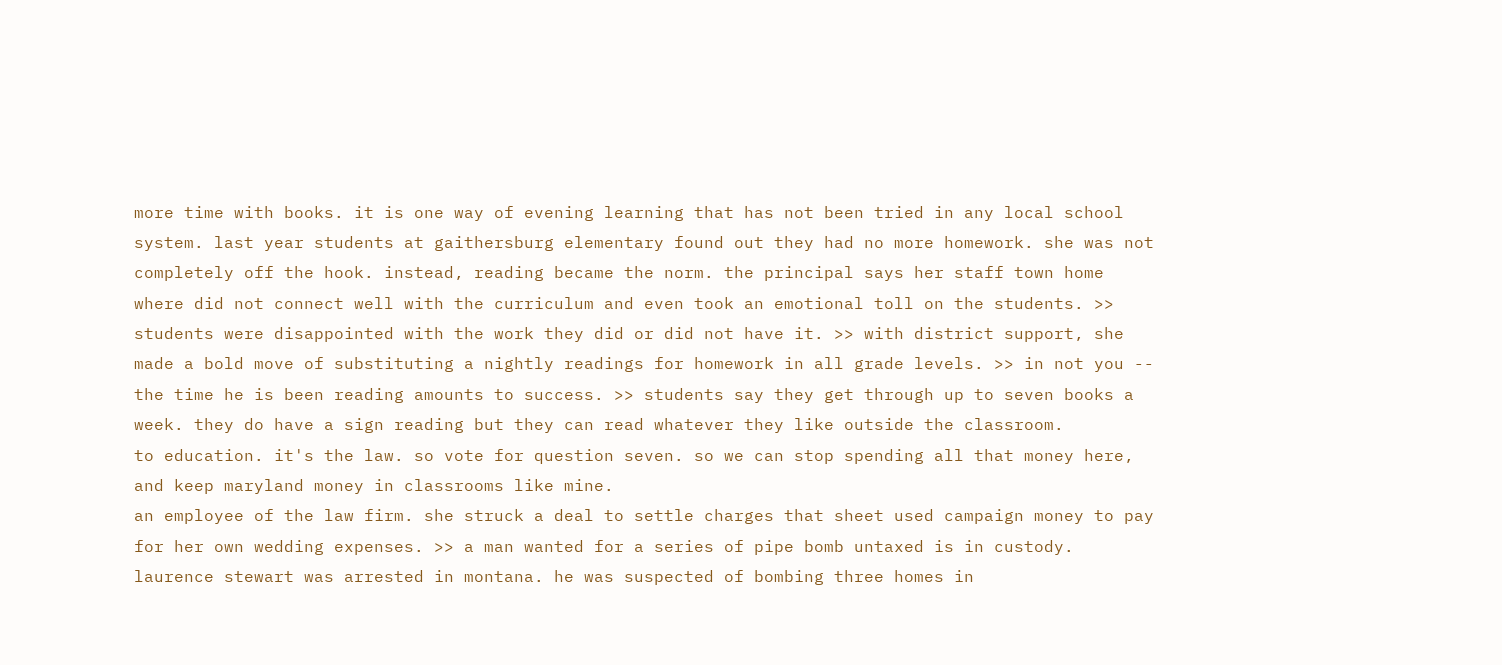more time with books. it is one way of evening learning that has not been tried in any local school system. last year students at gaithersburg elementary found out they had no more homework. she was not completely off the hook. instead, reading became the norm. the principal says her staff town home where did not connect well with the curriculum and even took an emotional toll on the students. >> students were disappointed with the work they did or did not have it. >> with district support, she made a bold move of substituting a nightly readings for homework in all grade levels. >> in not you -- the time he is been reading amounts to success. >> students say they get through up to seven books a week. they do have a sign reading but they can read whatever they like outside the classroom.
to education. it's the law. so vote for question seven. so we can stop spending all that money here, and keep maryland money in classrooms like mine.
an employee of the law firm. she struck a deal to settle charges that sheet used campaign money to pay for her own wedding expenses. >> a man wanted for a series of pipe bomb untaxed is in custody. laurence stewart was arrested in montana. he was suspected of bombing three homes in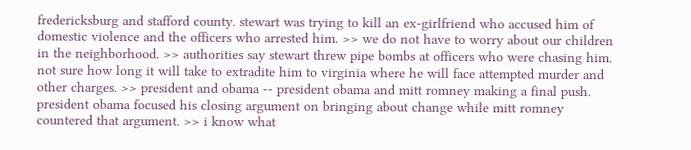fredericksburg and stafford county. stewart was trying to kill an ex-girlfriend who accused him of domestic violence and the officers who arrested him. >> we do not have to worry about our children in the neighborhood. >> authorities say stewart threw pipe bombs at officers who were chasing him. not sure how long it will take to extradite him to virginia where he will face attempted murder and other charges. >> president and obama -- president obama and mitt romney making a final push. president obama focused his closing argument on bringing about change while mitt romney countered that argument. >> i know what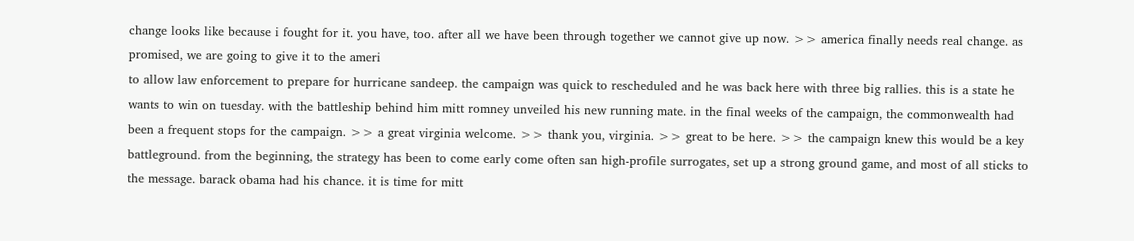change looks like because i fought for it. you have, too. after all we have been through together we cannot give up now. >> america finally needs real change. as promised, we are going to give it to the ameri
to allow law enforcement to prepare for hurricane sandeep. the campaign was quick to rescheduled and he was back here with three big rallies. this is a state he wants to win on tuesday. with the battleship behind him mitt romney unveiled his new running mate. in the final weeks of the campaign, the commonwealth had been a frequent stops for the campaign. >> a great virginia welcome. >> thank you, virginia. >> great to be here. >> the campaign knew this would be a key battleground. from the beginning, the strategy has been to come early come often san high-profile surrogates, set up a strong ground game, and most of all sticks to the message. barack obama had his chance. it is time for mitt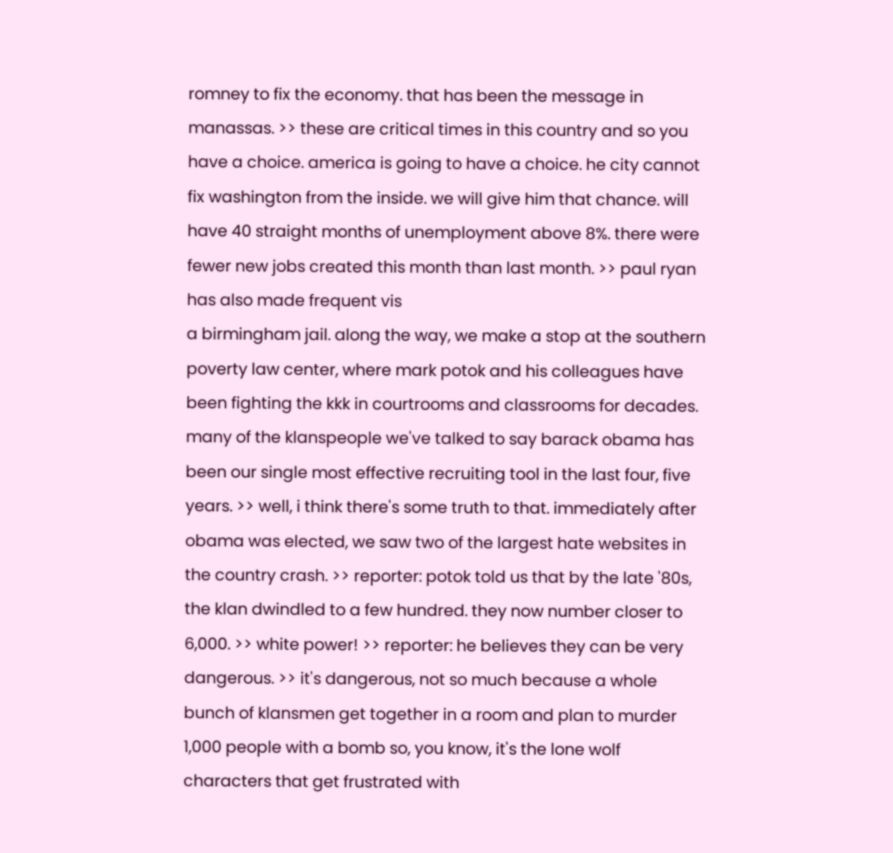romney to fix the economy. that has been the message in manassas. >> these are critical times in this country and so you have a choice. america is going to have a choice. he city cannot fix washington from the inside. we will give him that chance. will have 40 straight months of unemployment above 8%. there were fewer new jobs created this month than last month. >> paul ryan has also made frequent vis
a birmingham jail. along the way, we make a stop at the southern poverty law center, where mark potok and his colleagues have been fighting the kkk in courtrooms and classrooms for decades. many of the klanspeople we've talked to say barack obama has been our single most effective recruiting tool in the last four, five years. >> well, i think there's some truth to that. immediately after obama was elected, we saw two of the largest hate websites in the country crash. >> reporter: potok told us that by the late '80s, the klan dwindled to a few hundred. they now number closer to 6,000. >> white power! >> reporter: he believes they can be very dangerous. >> it's dangerous, not so much because a whole bunch of klansmen get together in a room and plan to murder 1,000 people with a bomb so, you know, it's the lone wolf characters that get frustrated with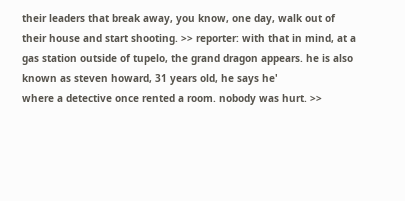their leaders that break away, you know, one day, walk out of their house and start shooting. >> reporter: with that in mind, at a gas station outside of tupelo, the grand dragon appears. he is also known as steven howard, 31 years old, he says he'
where a detective once rented a room. nobody was hurt. >>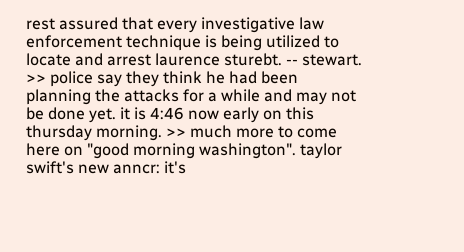rest assured that every investigative law enforcement technique is being utilized to locate and arrest laurence sturebt. -- stewart. >> police say they think he had been planning the attacks for a while and may not be done yet. it is 4:46 now early on this thursday morning. >> much more to come here on "good morning washington". taylor swift's new anncr: it's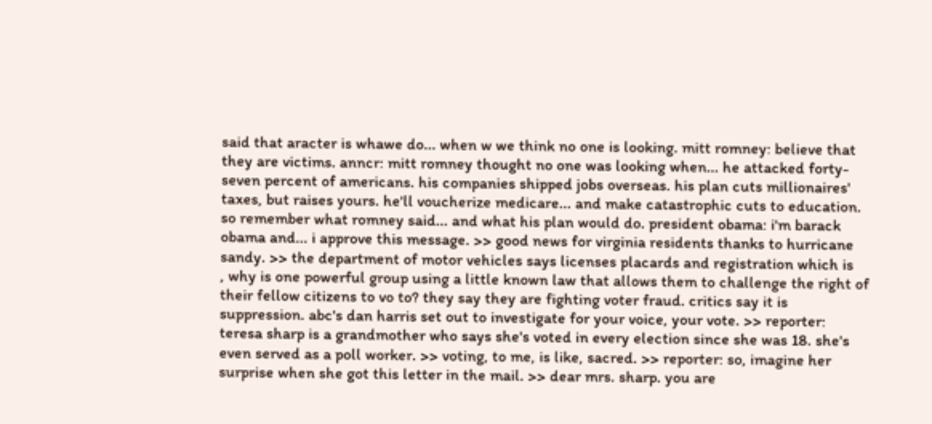said that aracter is whawe do... when w we think no one is looking. mitt romney: believe that they are victims. anncr: mitt romney thought no one was looking when... he attacked forty-seven percent of americans. his companies shipped jobs overseas. his plan cuts millionaires' taxes, but raises yours. he'll voucherize medicare... and make catastrophic cuts to education. so remember what romney said... and what his plan would do. president obama: i'm barack obama and... i approve this message. >> good news for virginia residents thanks to hurricane sandy. >> the department of motor vehicles says licenses placards and registration which is
, why is one powerful group using a little known law that allows them to challenge the right of their fellow citizens to vo to? they say they are fighting voter fraud. critics say it is suppression. abc's dan harris set out to investigate for your voice, your vote. >> reporter: teresa sharp is a grandmother who says she's voted in every election since she was 18. she's even served as a poll worker. >> voting, to me, is like, sacred. >> reporter: so, imagine her surprise when she got this letter in the mail. >> dear mrs. sharp. you are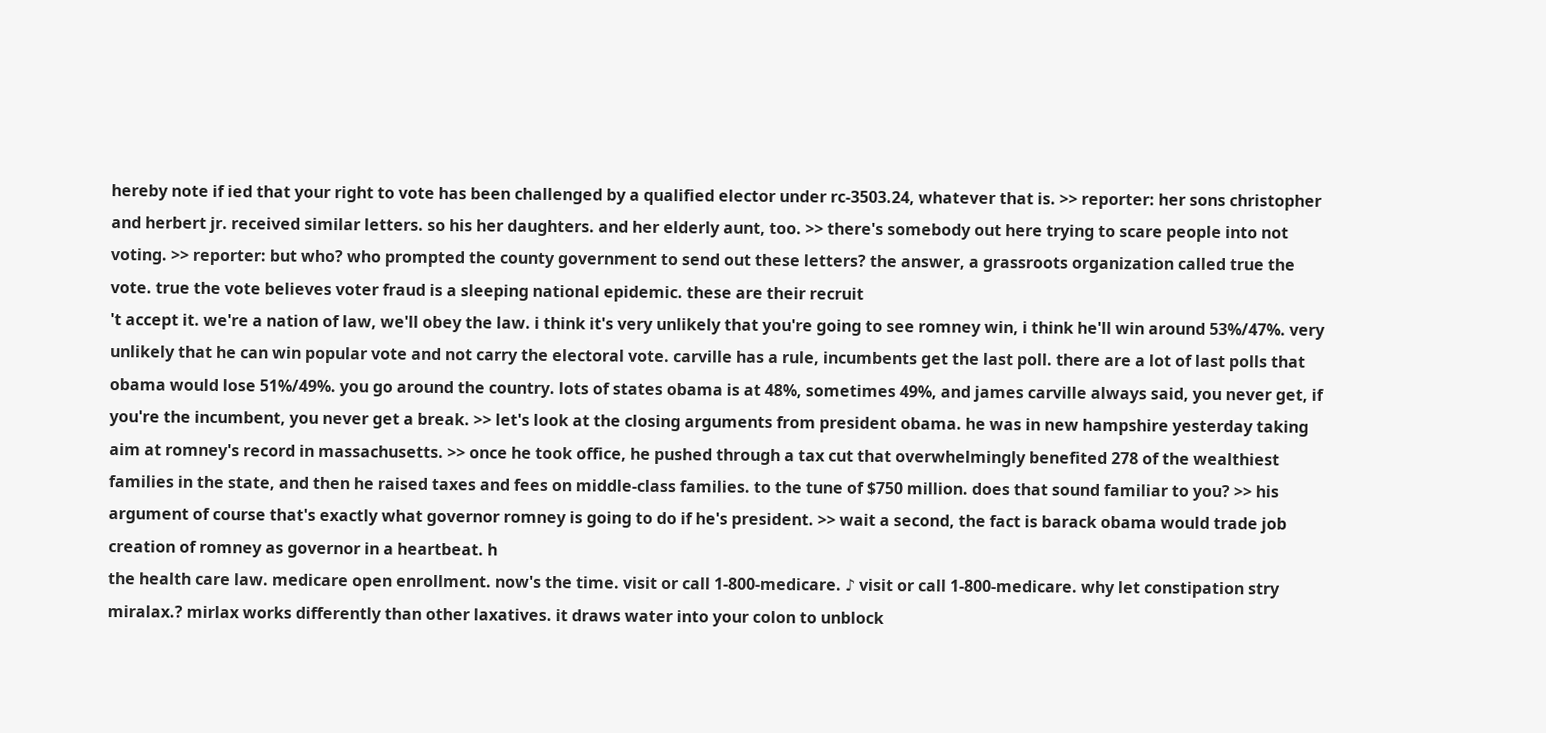hereby note if ied that your right to vote has been challenged by a qualified elector under rc-3503.24, whatever that is. >> reporter: her sons christopher and herbert jr. received similar letters. so his her daughters. and her elderly aunt, too. >> there's somebody out here trying to scare people into not voting. >> reporter: but who? who prompted the county government to send out these letters? the answer, a grassroots organization called true the vote. true the vote believes voter fraud is a sleeping national epidemic. these are their recruit
't accept it. we're a nation of law, we'll obey the law. i think it's very unlikely that you're going to see romney win, i think he'll win around 53%/47%. very unlikely that he can win popular vote and not carry the electoral vote. carville has a rule, incumbents get the last poll. there are a lot of last polls that obama would lose 51%/49%. you go around the country. lots of states obama is at 48%, sometimes 49%, and james carville always said, you never get, if you're the incumbent, you never get a break. >> let's look at the closing arguments from president obama. he was in new hampshire yesterday taking aim at romney's record in massachusetts. >> once he took office, he pushed through a tax cut that overwhelmingly benefited 278 of the wealthiest families in the state, and then he raised taxes and fees on middle-class families. to the tune of $750 million. does that sound familiar to you? >> his argument of course that's exactly what governor romney is going to do if he's president. >> wait a second, the fact is barack obama would trade job creation of romney as governor in a heartbeat. h
the health care law. medicare open enrollment. now's the time. visit or call 1-800-medicare. ♪ visit or call 1-800-medicare. why let constipation stry miralax.? mirlax works differently than other laxatives. it draws water into your colon to unblock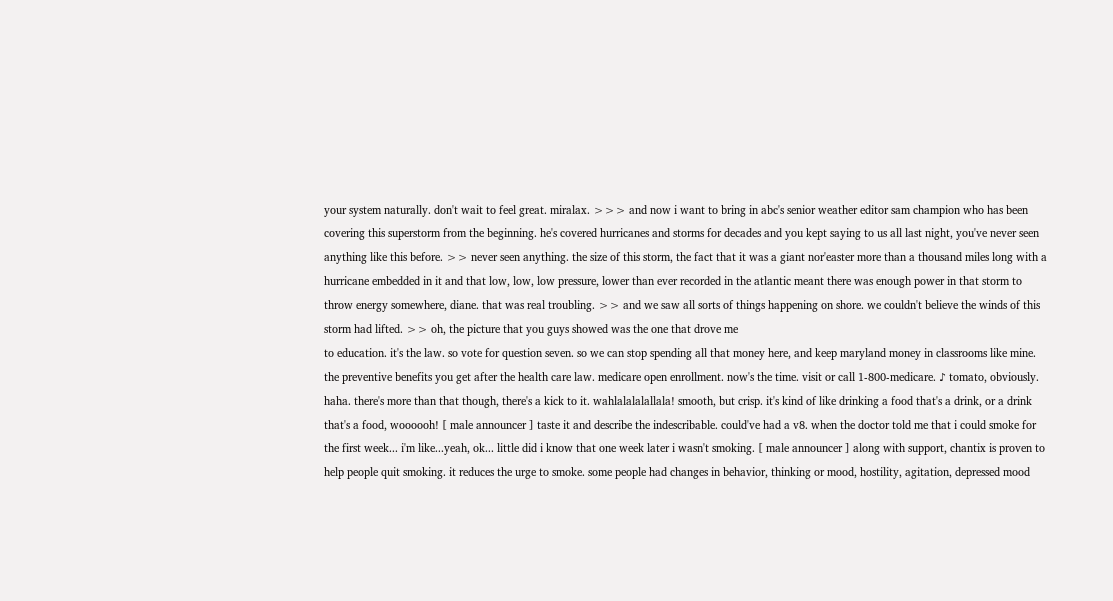your system naturally. don't wait to feel great. miralax. >>> and now i want to bring in abc's senior weather editor sam champion who has been covering this superstorm from the beginning. he's covered hurricanes and storms for decades and you kept saying to us all last night, you've never seen anything like this before. >> never seen anything. the size of this storm, the fact that it was a giant nor'easter more than a thousand miles long with a hurricane embedded in it and that low, low, low pressure, lower than ever recorded in the atlantic meant there was enough power in that storm to throw energy somewhere, diane. that was real troubling. >> and we saw all sorts of things happening on shore. we couldn't believe the winds of this storm had lifted. >> oh, the picture that you guys showed was the one that drove me
to education. it's the law. so vote for question seven. so we can stop spending all that money here, and keep maryland money in classrooms like mine.
the preventive benefits you get after the health care law. medicare open enrollment. now's the time. visit or call 1-800-medicare. ♪ tomato, obviously. haha. there's more than that though, there's a kick to it. wahlalalalallala! smooth, but crisp. it's kind of like drinking a food that's a drink, or a drink that's a food, woooooh! [ male announcer ] taste it and describe the indescribable. could've had a v8. when the doctor told me that i could smoke for the first week... i'm like...yeah, ok... little did i know that one week later i wasn't smoking. [ male announcer ] along with support, chantix is proven to help people quit smoking. it reduces the urge to smoke. some people had changes in behavior, thinking or mood, hostility, agitation, depressed mood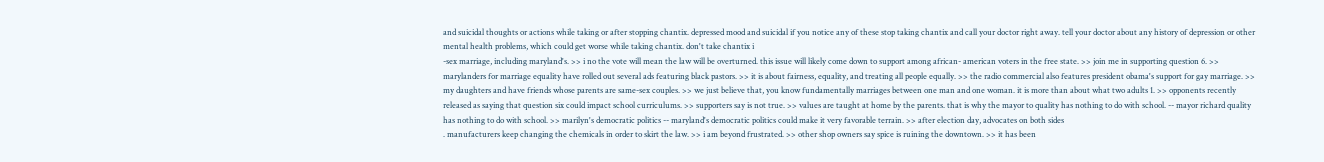and suicidal thoughts or actions while taking or after stopping chantix. depressed mood and suicidal if you notice any of these stop taking chantix and call your doctor right away. tell your doctor about any history of depression or other mental health problems, which could get worse while taking chantix. don't take chantix i
-sex marriage, including maryland's. >> i no the vote will mean the law will be overturned. this issue will likely come down to support among african- american voters in the free state. >> join me in supporting question 6. >> marylanders for marriage equality have rolled out several ads featuring black pastors. >> it is about fairness, equality, and treating all people equally. >> the radio commercial also features president obama's support for gay marriage. >> my daughters and have friends whose parents are same-sex couples. >> we just believe that, you know fundamentally marriages between one man and one woman. it is more than about what two adults 1. >> opponents recently released as saying that question six could impact school curriculums. >> supporters say is not true. >> values are taught at home by the parents. that is why the mayor to quality has nothing to do with school. -- mayor richard quality has nothing to do with school. >> marilyn's democratic politics -- maryland's democratic politics could make it very favorable terrain. >> after election day, advocates on both sides
. manufacturers keep changing the chemicals in order to skirt the law. >> i am beyond frustrated. >> other shop owners say spice is ruining the downtown. >> it has been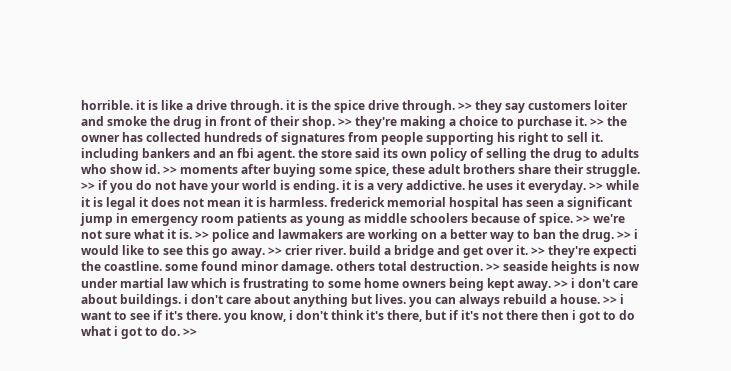horrible. it is like a drive through. it is the spice drive through. >> they say customers loiter and smoke the drug in front of their shop. >> they're making a choice to purchase it. >> the owner has collected hundreds of signatures from people supporting his right to sell it. including bankers and an fbi agent. the store said its own policy of selling the drug to adults who show id. >> moments after buying some spice, these adult brothers share their struggle. >> if you do not have your world is ending. it is a very addictive. he uses it everyday. >> while it is legal it does not mean it is harmless. frederick memorial hospital has seen a significant jump in emergency room patients as young as middle schoolers because of spice. >> we're not sure what it is. >> police and lawmakers are working on a better way to ban the drug. >> i would like to see this go away. >> crier river. build a bridge and get over it. >> they're expecti
the coastline. some found minor damage. others total destruction. >> seaside heights is now under martial law which is frustrating to some home owners being kept away. >> i don't care about buildings. i don't care about anything but lives. you can always rebuild a house. >> i want to see if it's there. you know, i don't think it's there, but if it's not there then i got to do what i got to do. >>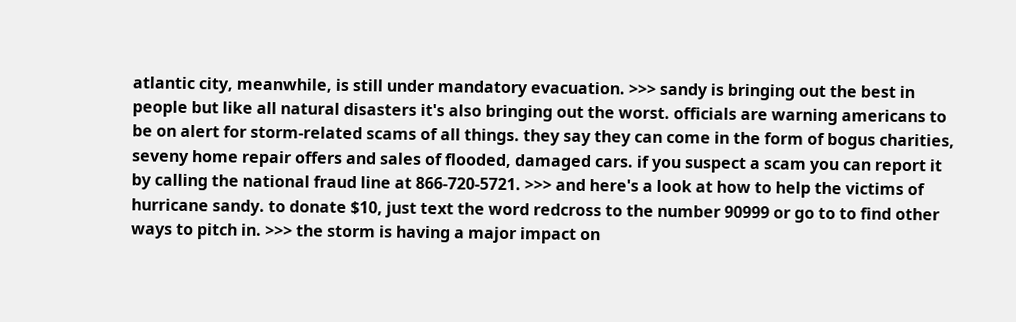atlantic city, meanwhile, is still under mandatory evacuation. >>> sandy is bringing out the best in people but like all natural disasters it's also bringing out the worst. officials are warning americans to be on alert for storm-related scams of all things. they say they can come in the form of bogus charities, seveny home repair offers and sales of flooded, damaged cars. if you suspect a scam you can report it by calling the national fraud line at 866-720-5721. >>> and here's a look at how to help the victims of hurricane sandy. to donate $10, just text the word redcross to the number 90999 or go to to find other ways to pitch in. >>> the storm is having a major impact on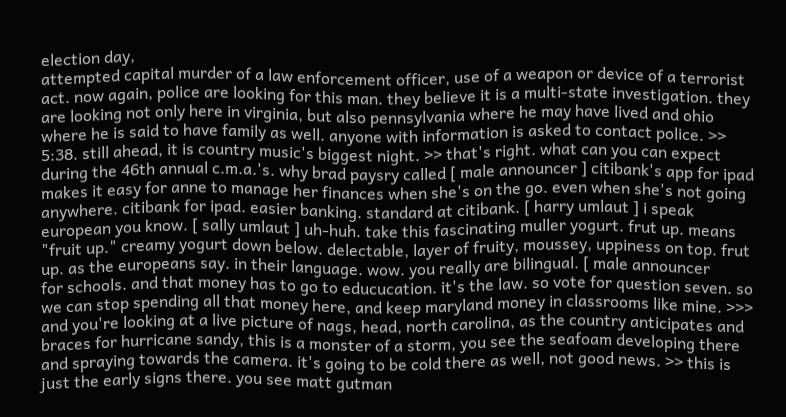election day,
attempted capital murder of a law enforcement officer, use of a weapon or device of a terrorist act. now again, police are looking for this man. they believe it is a multi-state investigation. they are looking not only here in virginia, but also pennsylvania where he may have lived and ohio where he is said to have family as well. anyone with information is asked to contact police. >> 5:38. still ahead, it is country music's biggest night. >> that's right. what can you can expect during the 46th annual c.m.a.'s. why brad paysry called [ male announcer ] citibank's app for ipad makes it easy for anne to manage her finances when she's on the go. even when she's not going anywhere. citibank for ipad. easier banking. standard at citibank. [ harry umlaut ] i speak european you know. [ sally umlaut ] uh-huh. take this fascinating muller yogurt. frut up. means "fruit up." creamy yogurt down below. delectable, layer of fruity, moussey, uppiness on top. frut up. as the europeans say. in their language. wow. you really are bilingual. [ male announcer
for schools. and that money has to go to educucation. it's the law. so vote for question seven. so we can stop spending all that money here, and keep maryland money in classrooms like mine. >>> and you're looking at a live picture of nags, head, north carolina, as the country anticipates and braces for hurricane sandy, this is a monster of a storm, you see the seafoam developing there and spraying towards the camera. it's going to be cold there as well, not good news. >> this is just the early signs there. you see matt gutman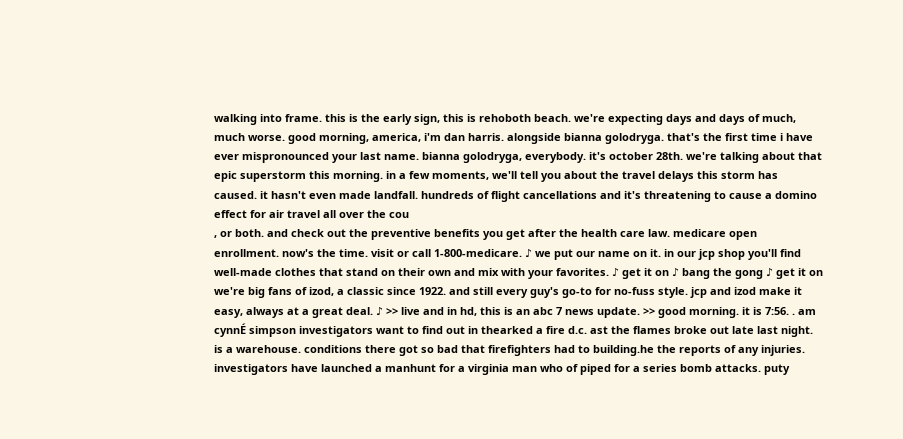walking into frame. this is the early sign, this is rehoboth beach. we're expecting days and days of much, much worse. good morning, america, i'm dan harris. alongside bianna golodryga. that's the first time i have ever mispronounced your last name. bianna golodryga, everybody. it's october 28th. we're talking about that epic superstorm this morning. in a few moments, we'll tell you about the travel delays this storm has caused. it hasn't even made landfall. hundreds of flight cancellations and it's threatening to cause a domino effect for air travel all over the cou
, or both. and check out the preventive benefits you get after the health care law. medicare open enrollment. now's the time. visit or call 1-800-medicare. ♪ we put our name on it. in our jcp shop you'll find well-made clothes that stand on their own and mix with your favorites. ♪ get it on ♪ bang the gong ♪ get it on we're big fans of izod, a classic since 1922. and still every guy's go-to for no-fuss style. jcp and izod make it easy, always at a great deal. ♪ >> live and in hd, this is an abc 7 news update. >> good morning. it is 7:56. . am cynnÉ simpson investigators want to find out in thearked a fire d.c. ast the flames broke out late last night. is a warehouse. conditions there got so bad that firefighters had to building.he the reports of any injuries. investigators have launched a manhunt for a virginia man who of piped for a series bomb attacks. puty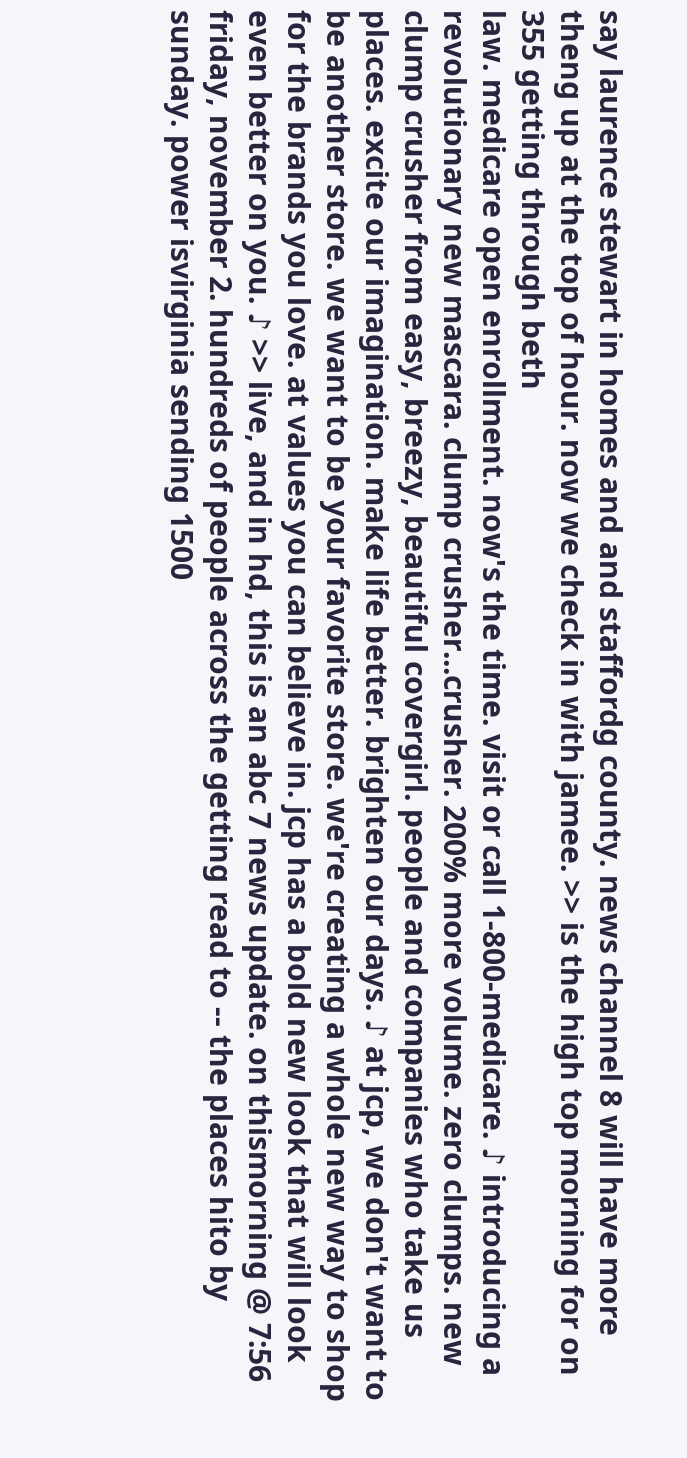say laurence stewart in homes and and staffordg county. news channel 8 will have more theng up at the top of hour. now we check in with jamee. >> is the high top morning for on 355 getting through beth
law. medicare open enrollment. now's the time. visit or call 1-800-medicare. ♪ introducing a revolutionary new mascara. clump crusher...crusher. 200% more volume. zero clumps. new clump crusher from easy, breezy, beautiful covergirl. people and companies who take us places. excite our imagination. make life better. brighten our days. ♪ at jcp, we don't want to be another store. we want to be your favorite store. we're creating a whole new way to shop for the brands you love. at values you can believe in. jcp has a bold new look that will look even better on you. ♪ >> live, and in hd, this is an abc 7 news update. on thismorning @ 7:56 friday, november 2. hundreds of people across the getting read to -- the places hito by sunday. power isvirginia sending 1500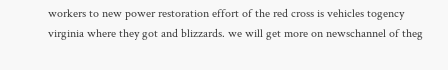workers to new power restoration effort of the red cross is vehicles togency virginia where they got and blizzards. we will get more on newschannel of theg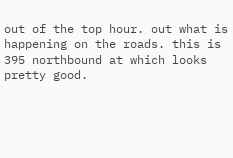out of the top hour. out what is happening on the roads. this is 395 northbound at which looks pretty good.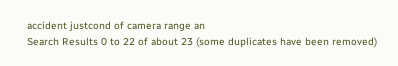accident justcond of camera range an
Search Results 0 to 22 of about 23 (some duplicates have been removed)